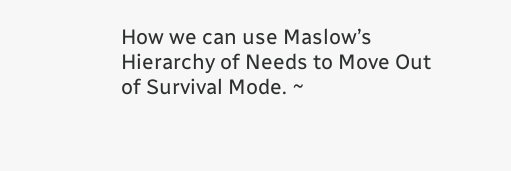How we can use Maslow’s Hierarchy of Needs to Move Out of Survival Mode. ~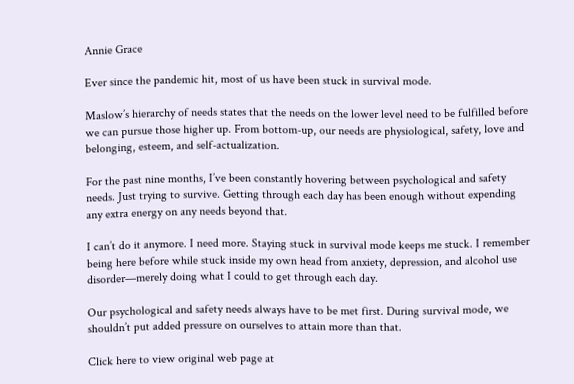Annie Grace

Ever since the pandemic hit, most of us have been stuck in survival mode.

Maslow’s hierarchy of needs states that the needs on the lower level need to be fulfilled before we can pursue those higher up. From bottom-up, our needs are physiological, safety, love and belonging, esteem, and self-actualization.

For the past nine months, I’ve been constantly hovering between psychological and safety needs. Just trying to survive. Getting through each day has been enough without expending any extra energy on any needs beyond that.

I can’t do it anymore. I need more. Staying stuck in survival mode keeps me stuck. I remember being here before while stuck inside my own head from anxiety, depression, and alcohol use disorder—merely doing what I could to get through each day.

Our psychological and safety needs always have to be met first. During survival mode, we shouldn’t put added pressure on ourselves to attain more than that.

Click here to view original web page at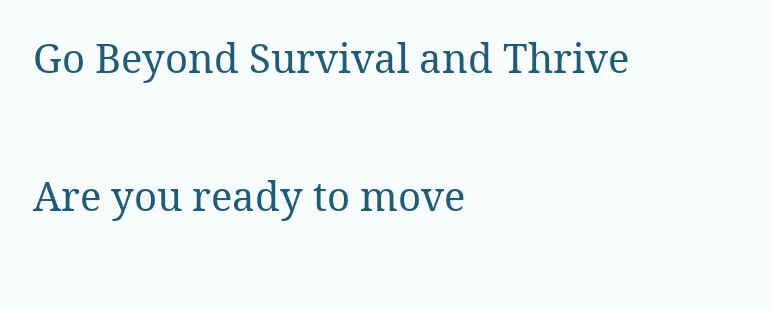Go Beyond Survival and Thrive

Are you ready to move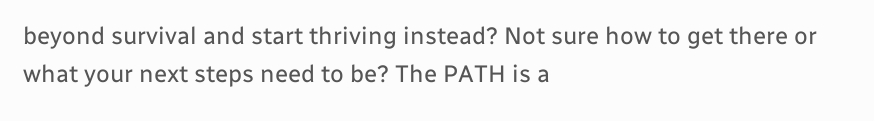beyond survival and start thriving instead? Not sure how to get there or what your next steps need to be? The PATH is a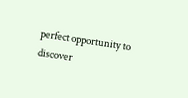perfect opportunity to discover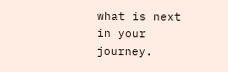what is next in your journey.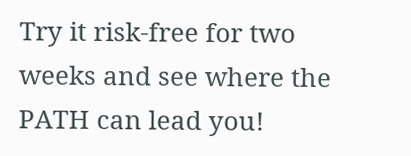Try it risk-free for two weeks and see where the PATH can lead you!